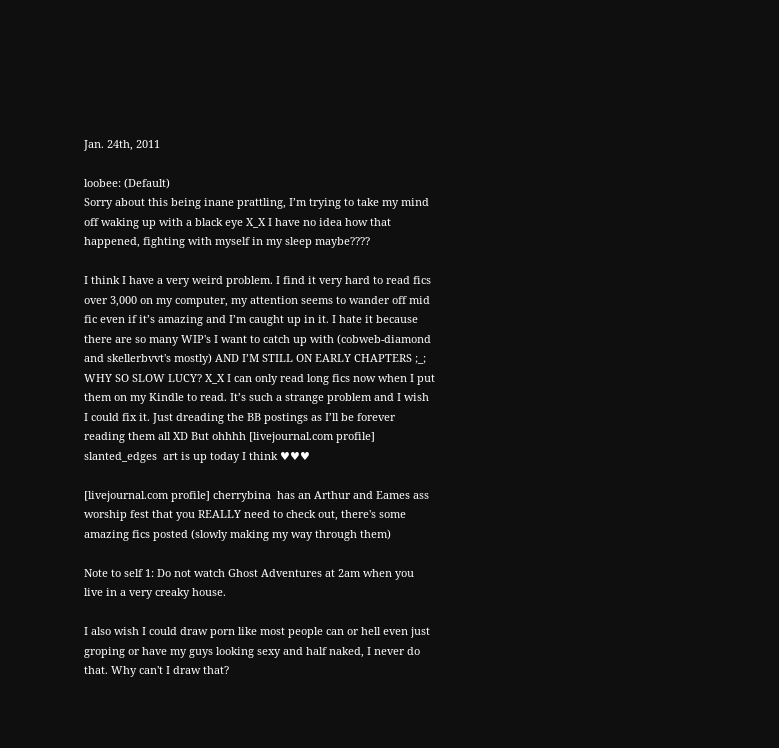Jan. 24th, 2011

loobee: (Default)
Sorry about this being inane prattling, I’m trying to take my mind off waking up with a black eye X_X I have no idea how that happened, fighting with myself in my sleep maybe????

I think I have a very weird problem. I find it very hard to read fics over 3,000 on my computer, my attention seems to wander off mid fic even if it’s amazing and I’m caught up in it. I hate it because there are so many WIP's I want to catch up with (cobweb-diamond and skellerbvvt's mostly) AND I’M STILL ON EARLY CHAPTERS ;_; WHY SO SLOW LUCY? X_X I can only read long fics now when I put them on my Kindle to read. It’s such a strange problem and I wish I could fix it. Just dreading the BB postings as I’ll be forever reading them all XD But ohhhh [livejournal.com profile] slanted_edges  art is up today I think ♥♥♥

[livejournal.com profile] cherrybina  has an Arthur and Eames ass worship fest that you REALLY need to check out, there's some amazing fics posted (slowly making my way through them)

Note to self 1: Do not watch Ghost Adventures at 2am when you live in a very creaky house.

I also wish I could draw porn like most people can or hell even just groping or have my guys looking sexy and half naked, I never do that. Why can't I draw that?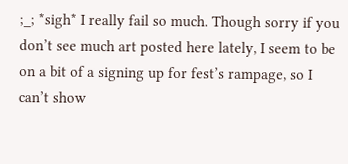;_; *sigh* I really fail so much. Though sorry if you don’t see much art posted here lately, I seem to be on a bit of a signing up for fest’s rampage, so I can’t show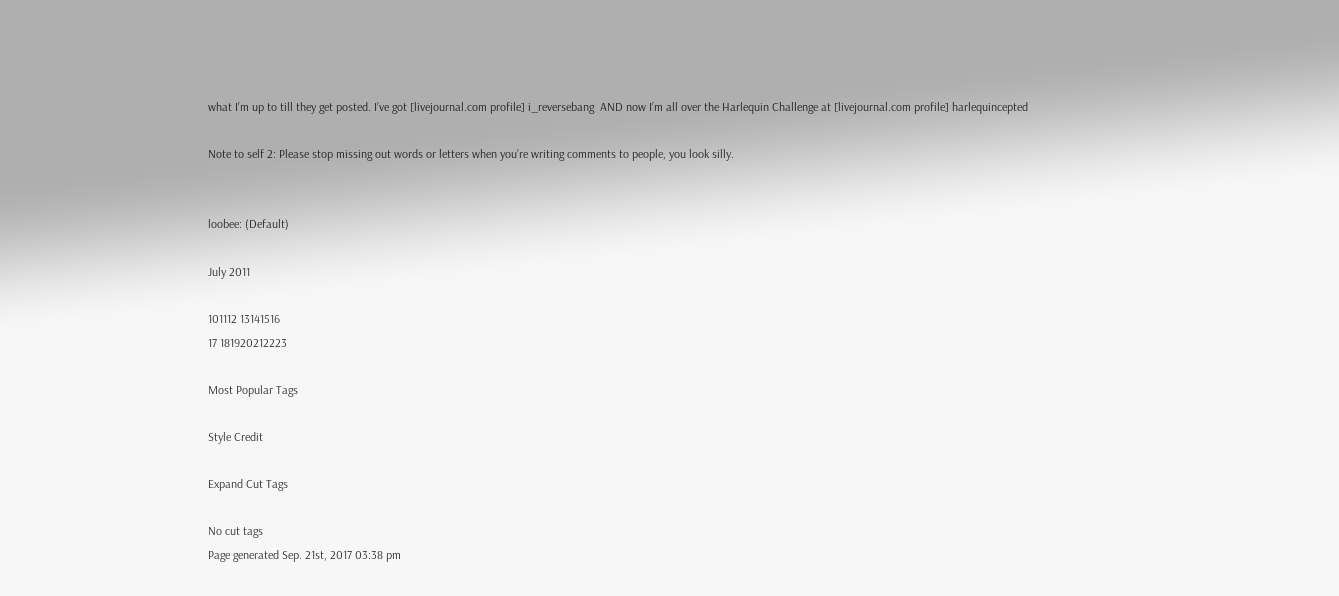what I’m up to till they get posted. I’ve got [livejournal.com profile] i_reversebang  AND now I’m all over the Harlequin Challenge at [livejournal.com profile] harlequincepted

Note to self 2: Please stop missing out words or letters when you’re writing comments to people, you look silly.


loobee: (Default)

July 2011

101112 13141516
17 181920212223

Most Popular Tags

Style Credit

Expand Cut Tags

No cut tags
Page generated Sep. 21st, 2017 03:38 pm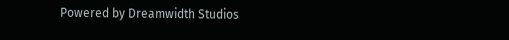Powered by Dreamwidth Studios